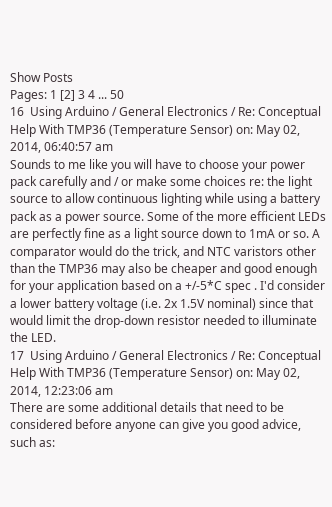Show Posts
Pages: 1 [2] 3 4 ... 50
16  Using Arduino / General Electronics / Re: Conceptual Help With TMP36 (Temperature Sensor) on: May 02, 2014, 06:40:57 am
Sounds to me like you will have to choose your power pack carefully and / or make some choices re: the light source to allow continuous lighting while using a battery pack as a power source. Some of the more efficient LEDs are perfectly fine as a light source down to 1mA or so. A comparator would do the trick, and NTC varistors other than the TMP36 may also be cheaper and good enough for your application based on a +/-5*C spec . I'd consider a lower battery voltage (i.e. 2x 1.5V nominal) since that would limit the drop-down resistor needed to illuminate the LED.
17  Using Arduino / General Electronics / Re: Conceptual Help With TMP36 (Temperature Sensor) on: May 02, 2014, 12:23:06 am
There are some additional details that need to be considered before anyone can give you good advice, such as: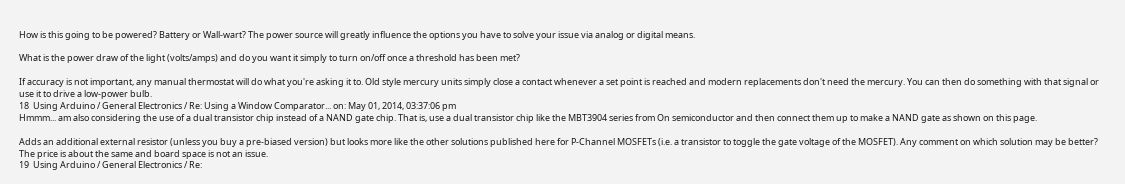How is this going to be powered? Battery or Wall-wart? The power source will greatly influence the options you have to solve your issue via analog or digital means.

What is the power draw of the light (volts/amps) and do you want it simply to turn on/off once a threshold has been met?

If accuracy is not important, any manual thermostat will do what you're asking it to. Old style mercury units simply close a contact whenever a set point is reached and modern replacements don't need the mercury. You can then do something with that signal or use it to drive a low-power bulb.
18  Using Arduino / General Electronics / Re: Using a Window Comparator... on: May 01, 2014, 03:37:06 pm
Hmmm... am also considering the use of a dual transistor chip instead of a NAND gate chip. That is, use a dual transistor chip like the MBT3904 series from On semiconductor and then connect them up to make a NAND gate as shown on this page.

Adds an additional external resistor (unless you buy a pre-biased version) but looks more like the other solutions published here for P-Channel MOSFETs (i.e. a transistor to toggle the gate voltage of the MOSFET). Any comment on which solution may be better? The price is about the same and board space is not an issue.
19  Using Arduino / General Electronics / Re: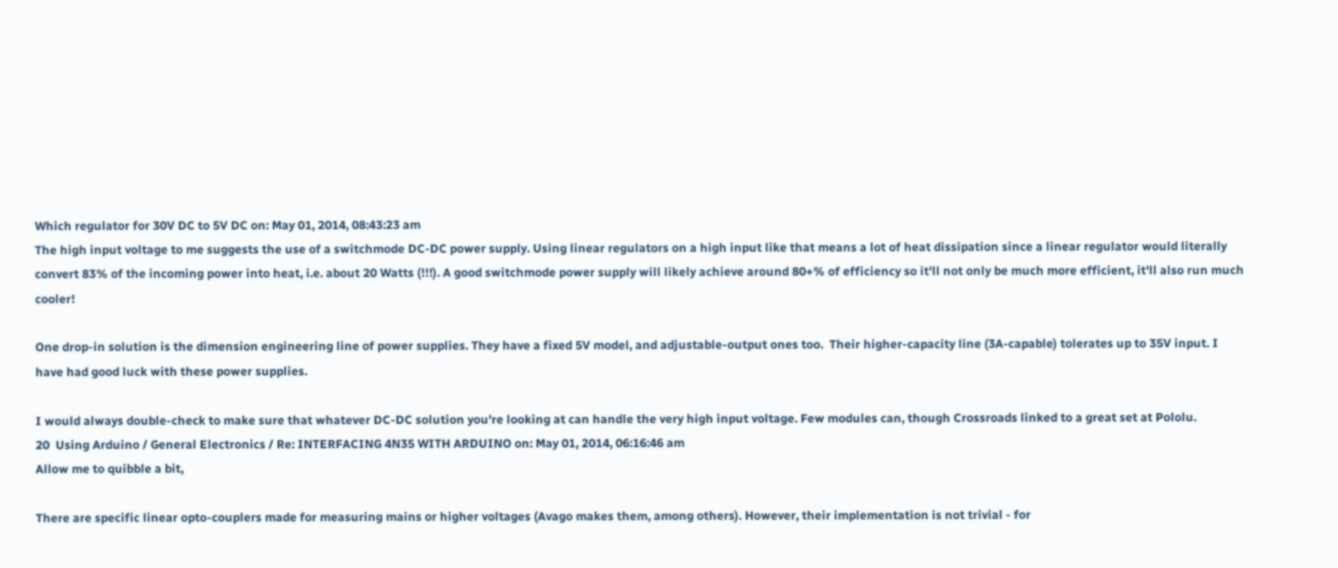Which regulator for 30V DC to 5V DC on: May 01, 2014, 08:43:23 am
The high input voltage to me suggests the use of a switchmode DC-DC power supply. Using linear regulators on a high input like that means a lot of heat dissipation since a linear regulator would literally convert 83% of the incoming power into heat, i.e. about 20 Watts (!!!). A good switchmode power supply will likely achieve around 80+% of efficiency so it'll not only be much more efficient, it'll also run much cooler!

One drop-in solution is the dimension engineering line of power supplies. They have a fixed 5V model, and adjustable-output ones too.  Their higher-capacity line (3A-capable) tolerates up to 35V input. I have had good luck with these power supplies.

I would always double-check to make sure that whatever DC-DC solution you're looking at can handle the very high input voltage. Few modules can, though Crossroads linked to a great set at Pololu.
20  Using Arduino / General Electronics / Re: INTERFACING 4N35 WITH ARDUINO on: May 01, 2014, 06:16:46 am
Allow me to quibble a bit,

There are specific linear opto-couplers made for measuring mains or higher voltages (Avago makes them, among others). However, their implementation is not trivial - for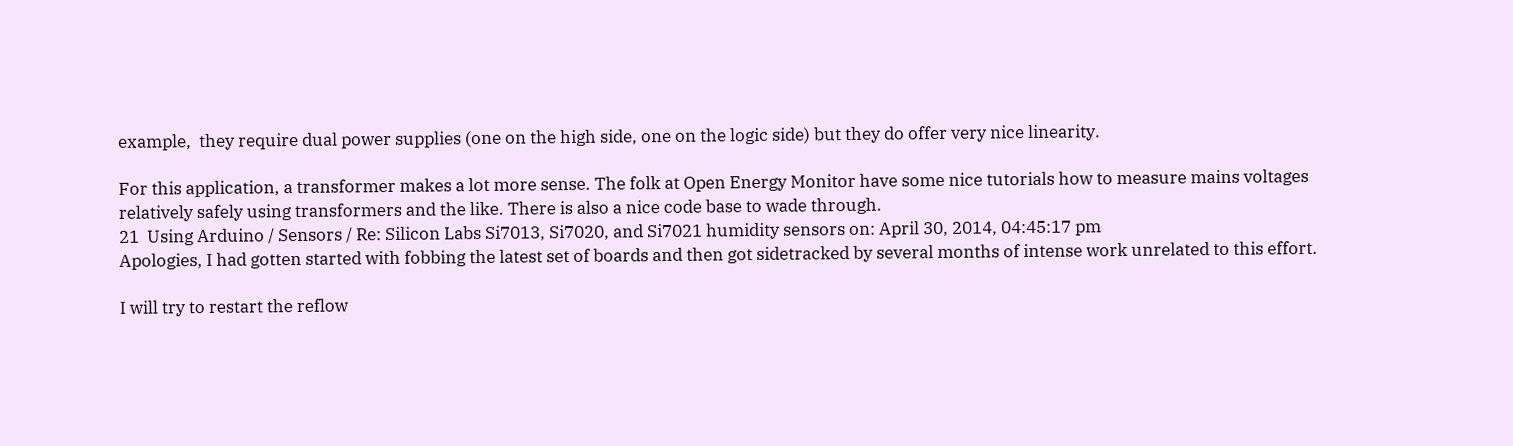example,  they require dual power supplies (one on the high side, one on the logic side) but they do offer very nice linearity.

For this application, a transformer makes a lot more sense. The folk at Open Energy Monitor have some nice tutorials how to measure mains voltages relatively safely using transformers and the like. There is also a nice code base to wade through.
21  Using Arduino / Sensors / Re: Silicon Labs Si7013, Si7020, and Si7021 humidity sensors on: April 30, 2014, 04:45:17 pm
Apologies, I had gotten started with fobbing the latest set of boards and then got sidetracked by several months of intense work unrelated to this effort.

I will try to restart the reflow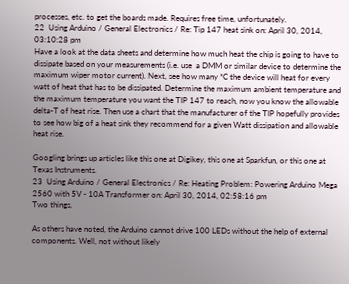processes, etc. to get the boards made. Requires free time, unfortunately.
22  Using Arduino / General Electronics / Re: Tip 147 heat sink on: April 30, 2014, 03:10:28 pm
Have a look at the data sheets and determine how much heat the chip is going to have to dissipate based on your measurements (i.e. use  a DMM or similar device to determine the maximum wiper motor current). Next, see how many *C the device will heat for every watt of heat that has to be dissipated. Determine the maximum ambient temperature and the maximum temperature you want the TIP 147 to reach, now you know the allowable delta-T of heat rise. Then use a chart that the manufacturer of the TIP hopefully provides to see how big of a heat sink they recommend for a given Watt dissipation and allowable heat rise.

Googling brings up articles like this one at Digikey, this one at Sparkfun, or this one at Texas Instruments.
23  Using Arduino / General Electronics / Re: Heating Problem: Powering Arduino Mega 2560 with 5V - 10A Transformer on: April 30, 2014, 02:58:16 pm
Two things,

As others have noted, the Arduino cannot drive 100 LEDs without the help of external components. Well, not without likely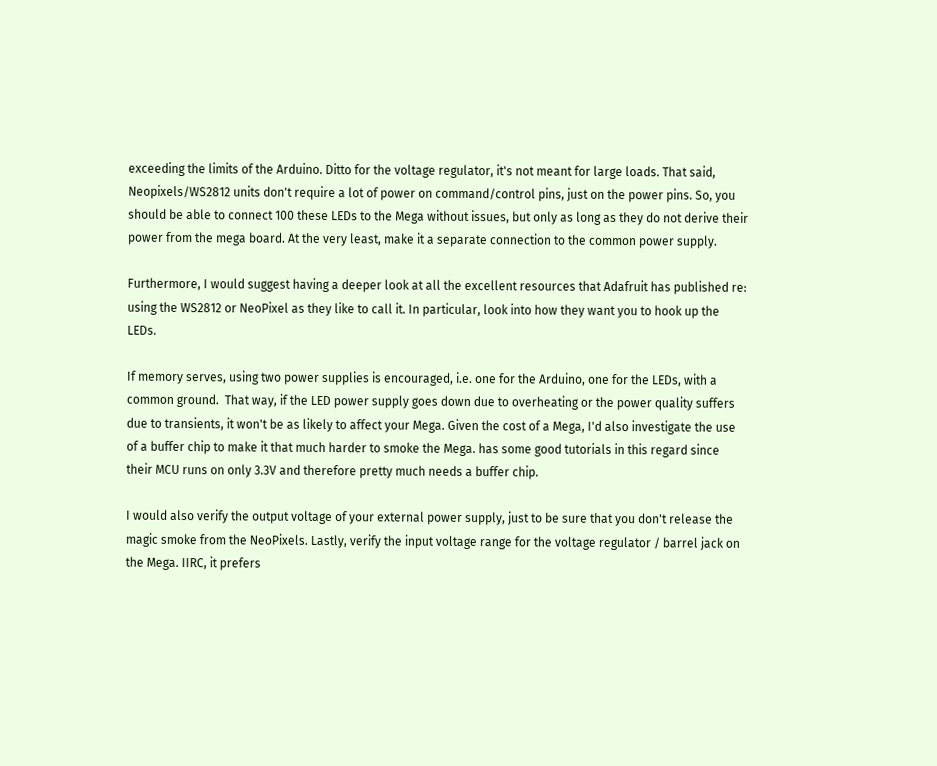exceeding the limits of the Arduino. Ditto for the voltage regulator, it's not meant for large loads. That said, Neopixels/WS2812 units don't require a lot of power on command/control pins, just on the power pins. So, you should be able to connect 100 these LEDs to the Mega without issues, but only as long as they do not derive their power from the mega board. At the very least, make it a separate connection to the common power supply.

Furthermore, I would suggest having a deeper look at all the excellent resources that Adafruit has published re: using the WS2812 or NeoPixel as they like to call it. In particular, look into how they want you to hook up the LEDs.

If memory serves, using two power supplies is encouraged, i.e. one for the Arduino, one for the LEDs, with a common ground.  That way, if the LED power supply goes down due to overheating or the power quality suffers due to transients, it won't be as likely to affect your Mega. Given the cost of a Mega, I'd also investigate the use of a buffer chip to make it that much harder to smoke the Mega. has some good tutorials in this regard since their MCU runs on only 3.3V and therefore pretty much needs a buffer chip.

I would also verify the output voltage of your external power supply, just to be sure that you don't release the magic smoke from the NeoPixels. Lastly, verify the input voltage range for the voltage regulator / barrel jack on the Mega. IIRC, it prefers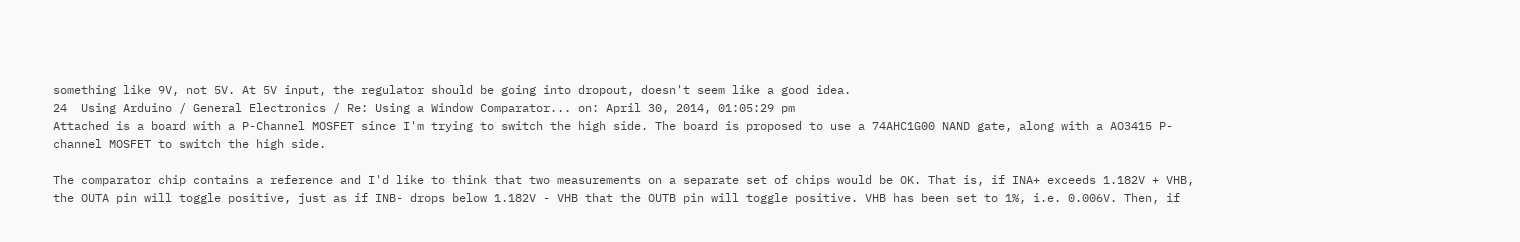something like 9V, not 5V. At 5V input, the regulator should be going into dropout, doesn't seem like a good idea.
24  Using Arduino / General Electronics / Re: Using a Window Comparator... on: April 30, 2014, 01:05:29 pm
Attached is a board with a P-Channel MOSFET since I'm trying to switch the high side. The board is proposed to use a 74AHC1G00 NAND gate, along with a AO3415 P-channel MOSFET to switch the high side.

The comparator chip contains a reference and I'd like to think that two measurements on a separate set of chips would be OK. That is, if INA+ exceeds 1.182V + VHB, the OUTA pin will toggle positive, just as if INB- drops below 1.182V - VHB that the OUTB pin will toggle positive. VHB has been set to 1%, i.e. 0.006V. Then, if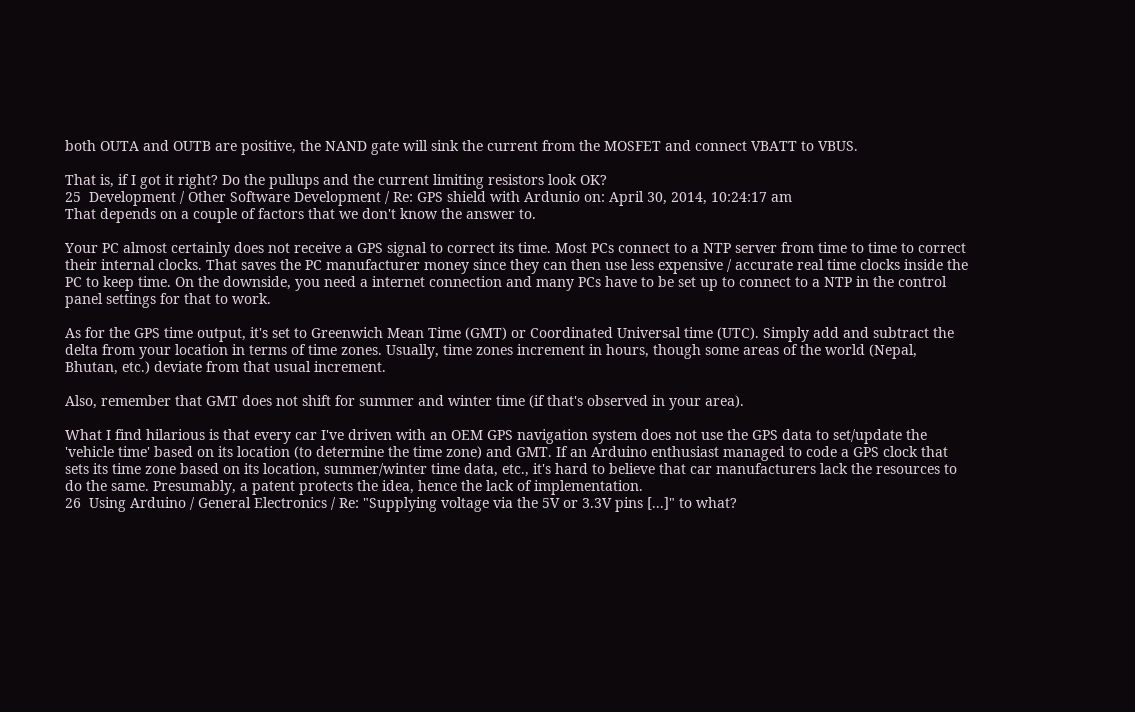both OUTA and OUTB are positive, the NAND gate will sink the current from the MOSFET and connect VBATT to VBUS.

That is, if I got it right? Do the pullups and the current limiting resistors look OK?
25  Development / Other Software Development / Re: GPS shield with Ardunio on: April 30, 2014, 10:24:17 am
That depends on a couple of factors that we don't know the answer to.

Your PC almost certainly does not receive a GPS signal to correct its time. Most PCs connect to a NTP server from time to time to correct their internal clocks. That saves the PC manufacturer money since they can then use less expensive / accurate real time clocks inside the PC to keep time. On the downside, you need a internet connection and many PCs have to be set up to connect to a NTP in the control panel settings for that to work.

As for the GPS time output, it's set to Greenwich Mean Time (GMT) or Coordinated Universal time (UTC). Simply add and subtract the delta from your location in terms of time zones. Usually, time zones increment in hours, though some areas of the world (Nepal, Bhutan, etc.) deviate from that usual increment.

Also, remember that GMT does not shift for summer and winter time (if that's observed in your area).

What I find hilarious is that every car I've driven with an OEM GPS navigation system does not use the GPS data to set/update the 'vehicle time' based on its location (to determine the time zone) and GMT. If an Arduino enthusiast managed to code a GPS clock that sets its time zone based on its location, summer/winter time data, etc., it's hard to believe that car manufacturers lack the resources to do the same. Presumably, a patent protects the idea, hence the lack of implementation.
26  Using Arduino / General Electronics / Re: "Supplying voltage via the 5V or 3.3V pins [...]" to what?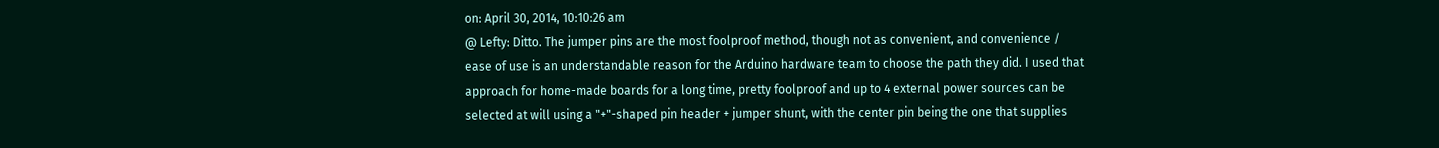on: April 30, 2014, 10:10:26 am
@ Lefty: Ditto. The jumper pins are the most foolproof method, though not as convenient, and convenience / ease of use is an understandable reason for the Arduino hardware team to choose the path they did. I used that approach for home-made boards for a long time, pretty foolproof and up to 4 external power sources can be selected at will using a "+"-shaped pin header + jumper shunt, with the center pin being the one that supplies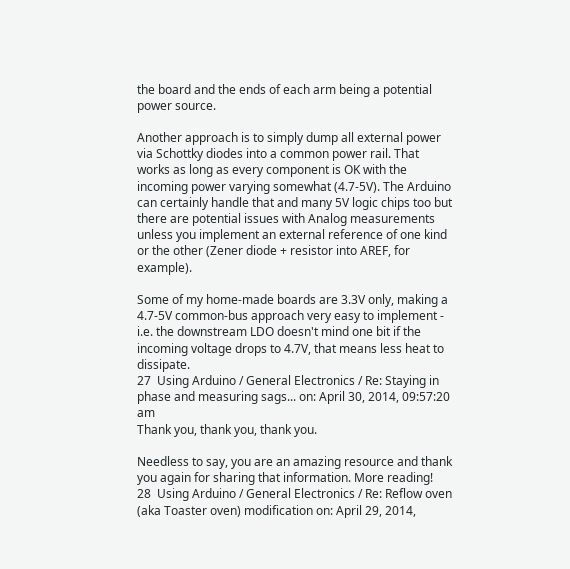the board and the ends of each arm being a potential power source.

Another approach is to simply dump all external power via Schottky diodes into a common power rail. That works as long as every component is OK with the incoming power varying somewhat (4.7-5V). The Arduino can certainly handle that and many 5V logic chips too but there are potential issues with Analog measurements unless you implement an external reference of one kind or the other (Zener diode + resistor into AREF, for example).

Some of my home-made boards are 3.3V only, making a 4.7-5V common-bus approach very easy to implement - i.e. the downstream LDO doesn't mind one bit if the incoming voltage drops to 4.7V, that means less heat to dissipate.
27  Using Arduino / General Electronics / Re: Staying in phase and measuring sags... on: April 30, 2014, 09:57:20 am
Thank you, thank you, thank you.

Needless to say, you are an amazing resource and thank you again for sharing that information. More reading!
28  Using Arduino / General Electronics / Re: Reflow oven (aka Toaster oven) modification on: April 29, 2014,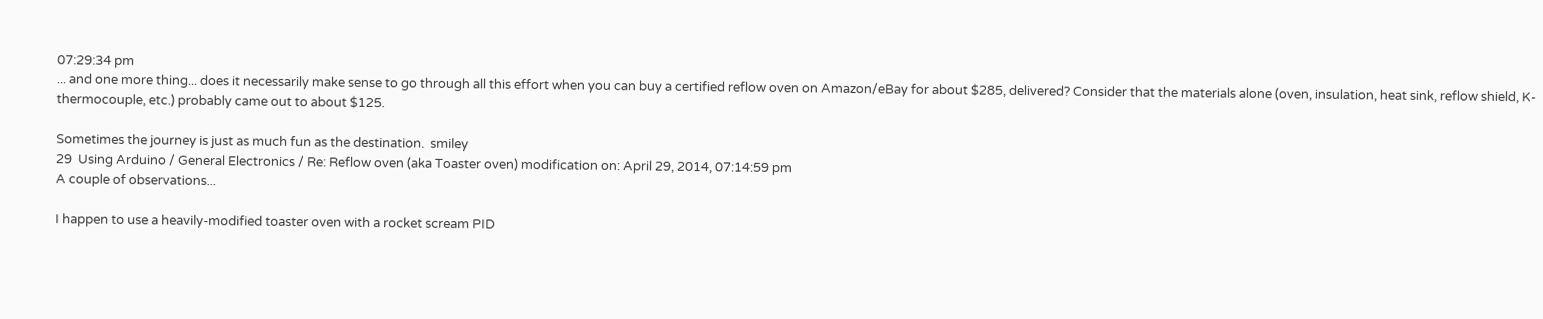07:29:34 pm
... and one more thing... does it necessarily make sense to go through all this effort when you can buy a certified reflow oven on Amazon/eBay for about $285, delivered? Consider that the materials alone (oven, insulation, heat sink, reflow shield, K-thermocouple, etc.) probably came out to about $125.

Sometimes the journey is just as much fun as the destination.  smiley
29  Using Arduino / General Electronics / Re: Reflow oven (aka Toaster oven) modification on: April 29, 2014, 07:14:59 pm
A couple of observations...

I happen to use a heavily-modified toaster oven with a rocket scream PID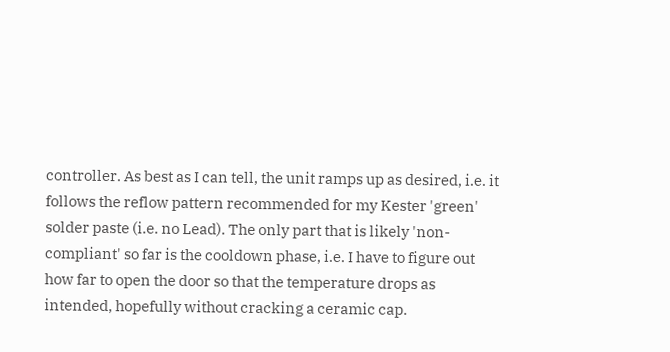controller. As best as I can tell, the unit ramps up as desired, i.e. it follows the reflow pattern recommended for my Kester 'green' solder paste (i.e. no Lead). The only part that is likely 'non-compliant' so far is the cooldown phase, i.e. I have to figure out how far to open the door so that the temperature drops as intended, hopefully without cracking a ceramic cap.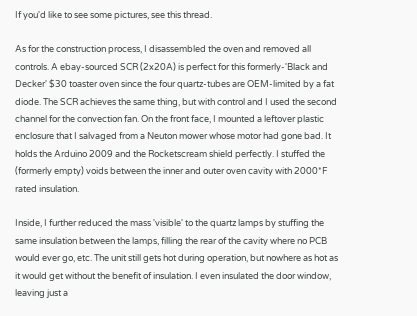If you'd like to see some pictures, see this thread.

As for the construction process, I disassembled the oven and removed all controls. A ebay-sourced SCR (2x20A) is perfect for this formerly-'Black and Decker' $30 toaster oven since the four quartz-tubes are OEM-limited by a fat diode. The SCR achieves the same thing, but with control and I used the second channel for the convection fan. On the front face, I mounted a leftover plastic enclosure that I salvaged from a Neuton mower whose motor had gone bad. It holds the Arduino 2009 and the Rocketscream shield perfectly. I stuffed the (formerly empty) voids between the inner and outer oven cavity with 2000*F rated insulation.

Inside, I further reduced the mass 'visible' to the quartz lamps by stuffing the same insulation between the lamps, filling the rear of the cavity where no PCB would ever go, etc. The unit still gets hot during operation, but nowhere as hot as it would get without the benefit of insulation. I even insulated the door window, leaving just a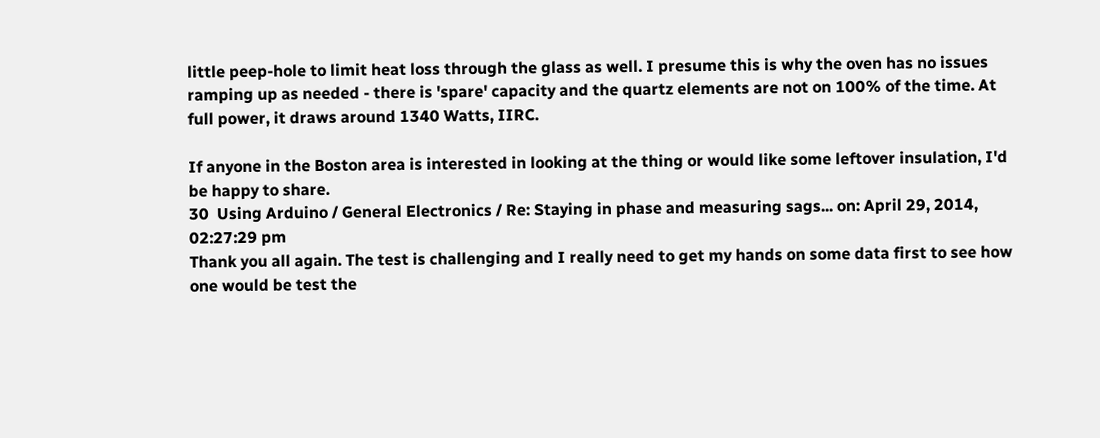little peep-hole to limit heat loss through the glass as well. I presume this is why the oven has no issues ramping up as needed - there is 'spare' capacity and the quartz elements are not on 100% of the time. At full power, it draws around 1340 Watts, IIRC.

If anyone in the Boston area is interested in looking at the thing or would like some leftover insulation, I'd be happy to share.
30  Using Arduino / General Electronics / Re: Staying in phase and measuring sags... on: April 29, 2014, 02:27:29 pm
Thank you all again. The test is challenging and I really need to get my hands on some data first to see how one would be test the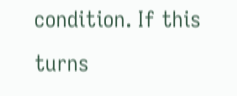condition. If this turns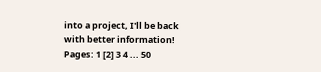into a project, I'll be back with better information!
Pages: 1 [2] 3 4 ... 50